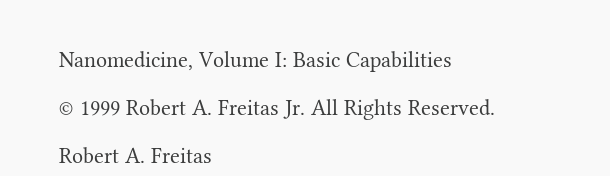Nanomedicine, Volume I: Basic Capabilities

© 1999 Robert A. Freitas Jr. All Rights Reserved.

Robert A. Freitas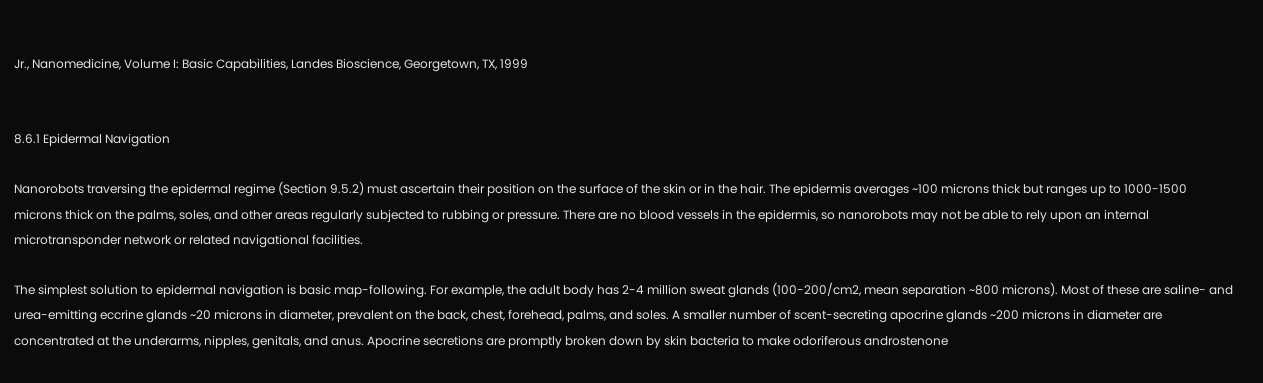Jr., Nanomedicine, Volume I: Basic Capabilities, Landes Bioscience, Georgetown, TX, 1999


8.6.1 Epidermal Navigation

Nanorobots traversing the epidermal regime (Section 9.5.2) must ascertain their position on the surface of the skin or in the hair. The epidermis averages ~100 microns thick but ranges up to 1000-1500 microns thick on the palms, soles, and other areas regularly subjected to rubbing or pressure. There are no blood vessels in the epidermis, so nanorobots may not be able to rely upon an internal microtransponder network or related navigational facilities.

The simplest solution to epidermal navigation is basic map-following. For example, the adult body has 2-4 million sweat glands (100-200/cm2, mean separation ~800 microns). Most of these are saline- and urea-emitting eccrine glands ~20 microns in diameter, prevalent on the back, chest, forehead, palms, and soles. A smaller number of scent-secreting apocrine glands ~200 microns in diameter are concentrated at the underarms, nipples, genitals, and anus. Apocrine secretions are promptly broken down by skin bacteria to make odoriferous androstenone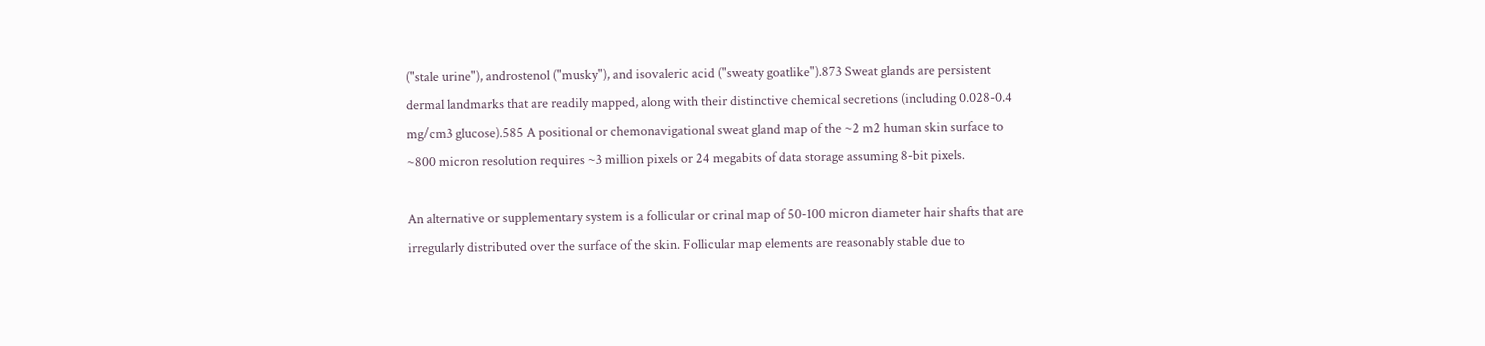("stale urine"), androstenol ("musky"), and isovaleric acid ("sweaty goatlike").873 Sweat glands are persistent dermal landmarks that are readily mapped, along with their distinctive chemical secretions (including 0.028-0.4 mg/cm3 glucose).585 A positional or chemonavigational sweat gland map of the ~2 m2 human skin surface to ~800 micron resolution requires ~3 million pixels or 24 megabits of data storage assuming 8-bit pixels.

An alternative or supplementary system is a follicular or crinal map of 50-100 micron diameter hair shafts that are irregularly distributed over the surface of the skin. Follicular map elements are reasonably stable due to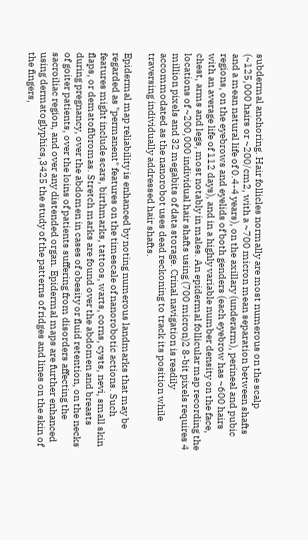subdermal anchoring. Hair follicles normally are most numerous on the scalp (~125,000 hairs or ~200/cm2, with a ~700 micron mean separation between shafts and a mean natural life of 0.4-4 years), on the axillary (underarm), perineal and pubic regions, on the eyebrows and eyelids of both genders (each eyebrow has ~600 hairs with an average life of 112 days), and in a highly variable number density on the face, chest, arms and legs, most notably in males. An epidermal follicular map recording the locations of ~200,000 individual hair shafts using (700 micron)2 8-bit pixels requires 4 million pixels and 32 megabits of data storage. Crinal navigation is readily accommodated as the nanorobot uses dead reckoning to track its position while traversing individually addressed hair shafts.

Epidermal map reliability is enhanced by noting numerous landmarks that may be regarded as "permanent" features on the timescale of nanorobotic actions. Such features might include scars, birthmarks, tattoos, warts, corns, cysts, nevi, small skin flaps, or dematofibromas. Stretch marks are found over the abdomen and breasts during pregnancy, over the abdomen in cases of obesity or fluid retention, on the necks of goiter patients, over the loins of patients suffering from disorders affecting the sacroiliac region, and over any distended organ. Epidermal maps are further enhanced using dermatoglyphics,3425 the study of the patterns of ridges and lines on the skin of the fingers,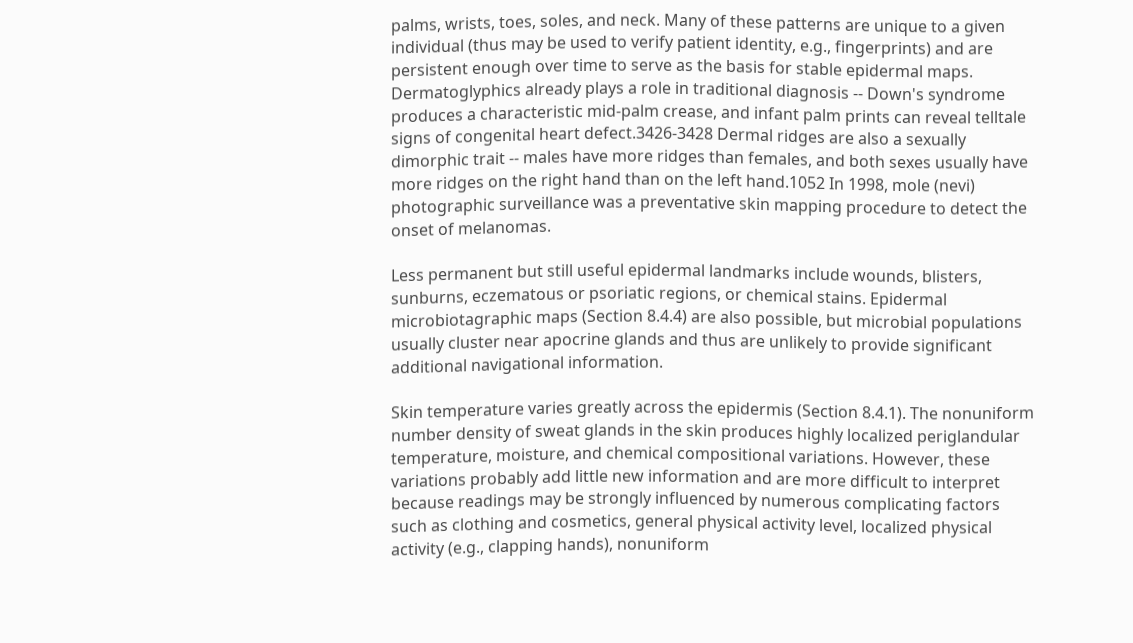palms, wrists, toes, soles, and neck. Many of these patterns are unique to a given individual (thus may be used to verify patient identity, e.g., fingerprints) and are persistent enough over time to serve as the basis for stable epidermal maps. Dermatoglyphics already plays a role in traditional diagnosis -- Down's syndrome produces a characteristic mid-palm crease, and infant palm prints can reveal telltale signs of congenital heart defect.3426-3428 Dermal ridges are also a sexually dimorphic trait -- males have more ridges than females, and both sexes usually have more ridges on the right hand than on the left hand.1052 In 1998, mole (nevi) photographic surveillance was a preventative skin mapping procedure to detect the onset of melanomas.

Less permanent but still useful epidermal landmarks include wounds, blisters, sunburns, eczematous or psoriatic regions, or chemical stains. Epidermal microbiotagraphic maps (Section 8.4.4) are also possible, but microbial populations usually cluster near apocrine glands and thus are unlikely to provide significant additional navigational information.

Skin temperature varies greatly across the epidermis (Section 8.4.1). The nonuniform number density of sweat glands in the skin produces highly localized periglandular temperature, moisture, and chemical compositional variations. However, these variations probably add little new information and are more difficult to interpret because readings may be strongly influenced by numerous complicating factors such as clothing and cosmetics, general physical activity level, localized physical activity (e.g., clapping hands), nonuniform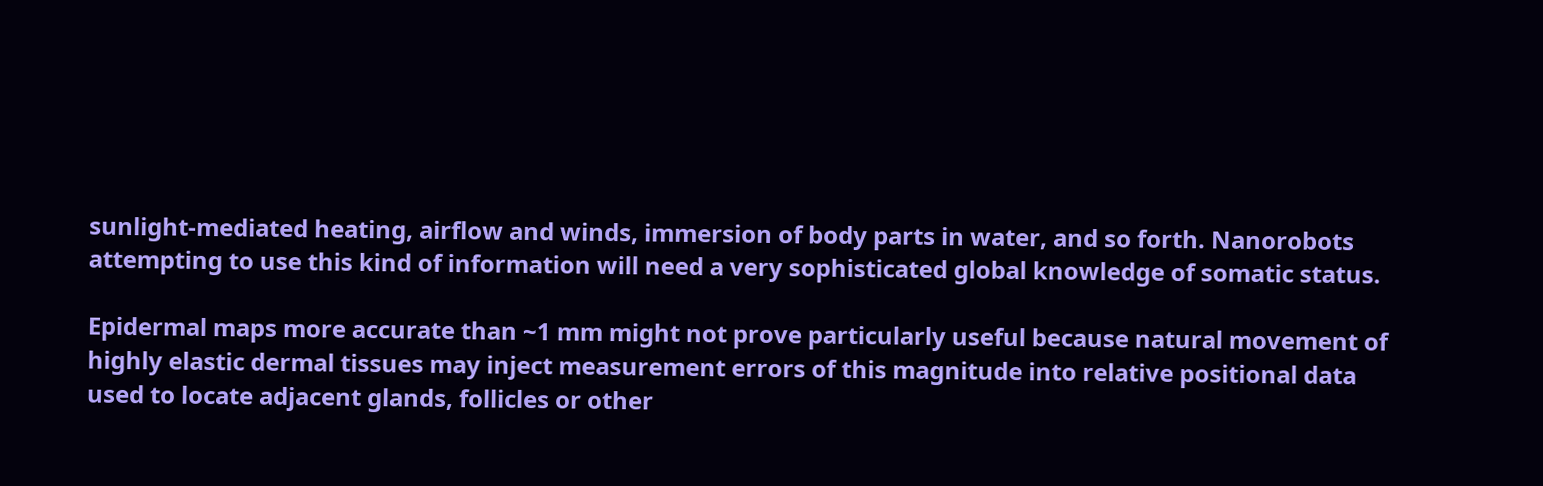sunlight-mediated heating, airflow and winds, immersion of body parts in water, and so forth. Nanorobots attempting to use this kind of information will need a very sophisticated global knowledge of somatic status.

Epidermal maps more accurate than ~1 mm might not prove particularly useful because natural movement of highly elastic dermal tissues may inject measurement errors of this magnitude into relative positional data used to locate adjacent glands, follicles or other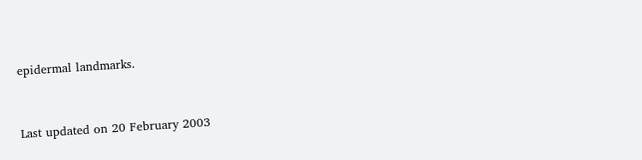epidermal landmarks.


Last updated on 20 February 2003